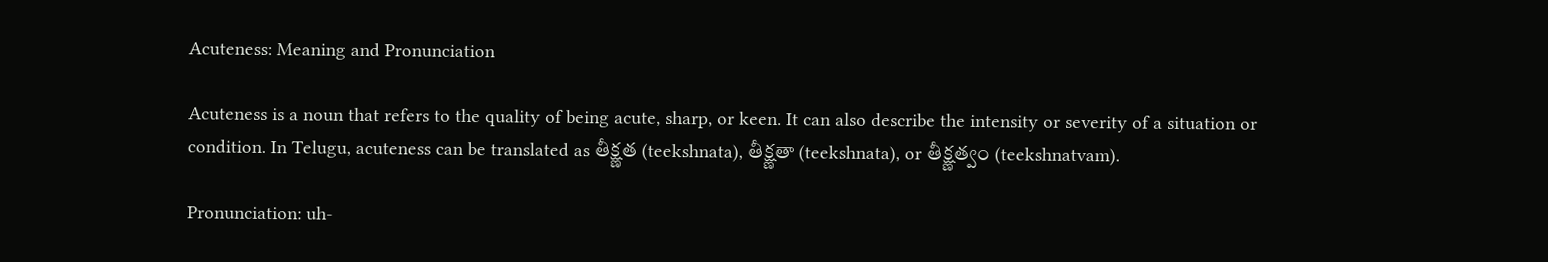Acuteness: Meaning and Pronunciation

Acuteness is a noun that refers to the quality of being acute, sharp, or keen. It can also describe the intensity or severity of a situation or condition. In Telugu, acuteness can be translated as తీక్ష్ణత (teekshnata), తీక్ష్ణతా (teekshnata), or తీక్ష్ణత్వం (teekshnatvam).

Pronunciation: uh-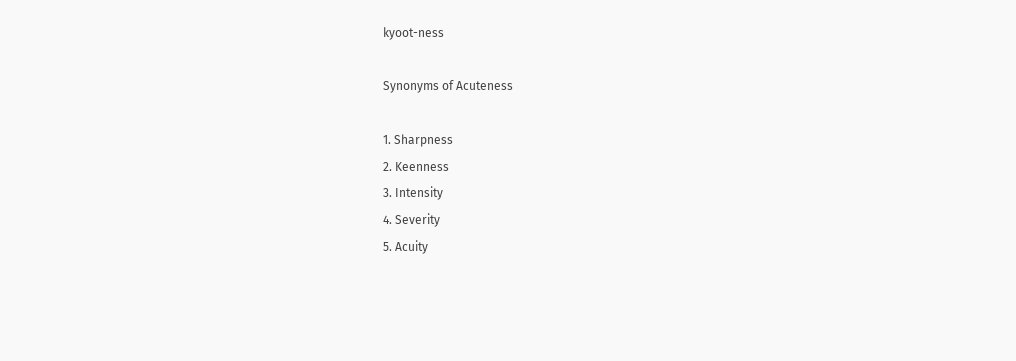kyoot-ness

Synonyms of Acuteness

1. Sharpness
2. Keenness
3. Intensity
4. Severity
5. Acuity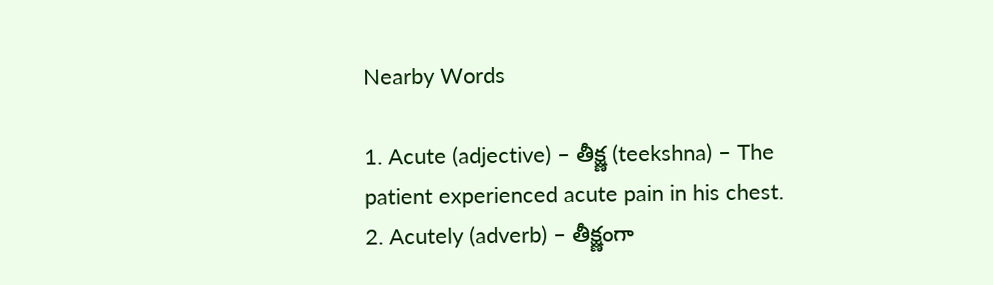Nearby Words

1. Acute (adjective) – తీక్ష్ణ (teekshna) – The patient experienced acute pain in his chest.
2. Acutely (adverb) – తీక్ష్ణంగా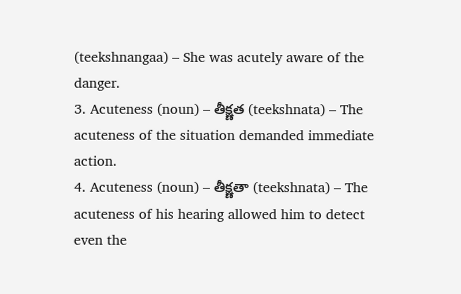(teekshnangaa) – She was acutely aware of the danger.
3. Acuteness (noun) – తీక్ష్ణత (teekshnata) – The acuteness of the situation demanded immediate action.
4. Acuteness (noun) – తీక్ష్ణతా (teekshnata) – The acuteness of his hearing allowed him to detect even the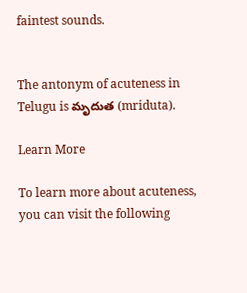faintest sounds.


The antonym of acuteness in Telugu is మృదుత (mriduta).

Learn More

To learn more about acuteness, you can visit the following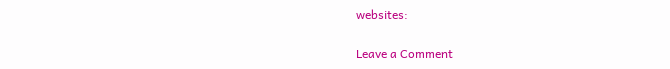websites:


Leave a Comment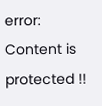error: Content is protected !!